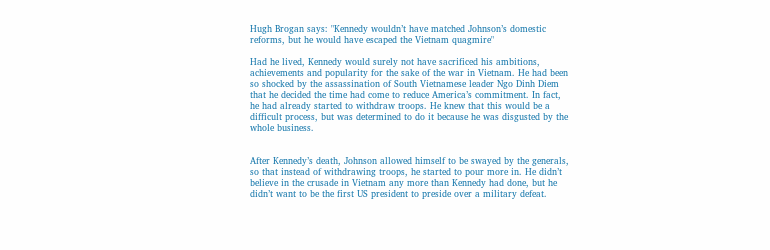Hugh Brogan says: "Kennedy wouldn’t have matched Johnson’s domestic reforms, but he would have escaped the Vietnam quagmire"

Had he lived, Kennedy would surely not have sacrificed his ambitions, achievements and popularity for the sake of the war in Vietnam. He had been so shocked by the assassination of South Vietnamese leader Ngo Dinh Diem that he decided the time had come to reduce America’s commitment. In fact, he had already started to withdraw troops. He knew that this would be a difficult process, but was determined to do it because he was disgusted by the whole business.


After Kennedy’s death, Johnson allowed himself to be swayed by the generals, so that instead of withdrawing troops, he started to pour more in. He didn’t believe in the crusade in Vietnam any more than Kennedy had done, but he didn’t want to be the first US president to preside over a military defeat.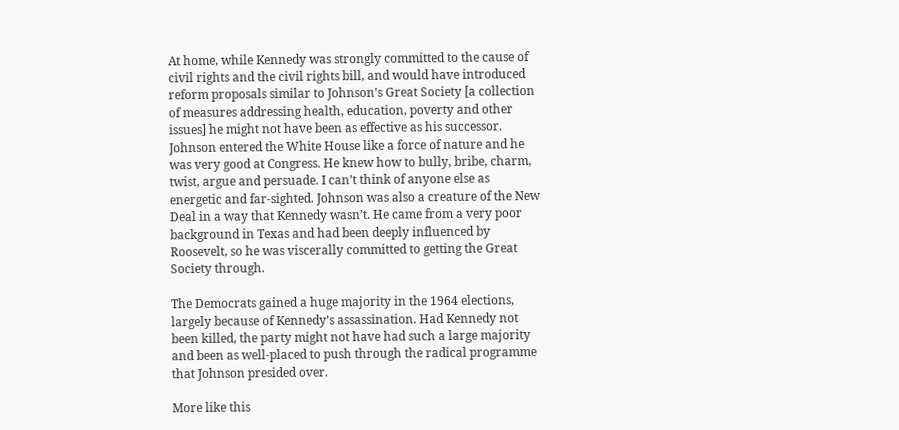At home, while Kennedy was strongly committed to the cause of civil rights and the civil rights bill, and would have introduced reform proposals similar to Johnson’s Great Society [a collection of measures addressing health, education, poverty and other issues] he might not have been as effective as his successor. Johnson entered the White House like a force of nature and he was very good at Congress. He knew how to bully, bribe, charm, twist, argue and persuade. I can’t think of anyone else as energetic and far-sighted. Johnson was also a creature of the New Deal in a way that Kennedy wasn’t. He came from a very poor background in Texas and had been deeply influenced by Roosevelt, so he was viscerally committed to getting the Great Society through.

The Democrats gained a huge majority in the 1964 elections, largely because of Kennedy’s assassination. Had Kennedy not been killed, the party might not have had such a large majority and been as well-placed to push through the radical programme that Johnson presided over.

More like this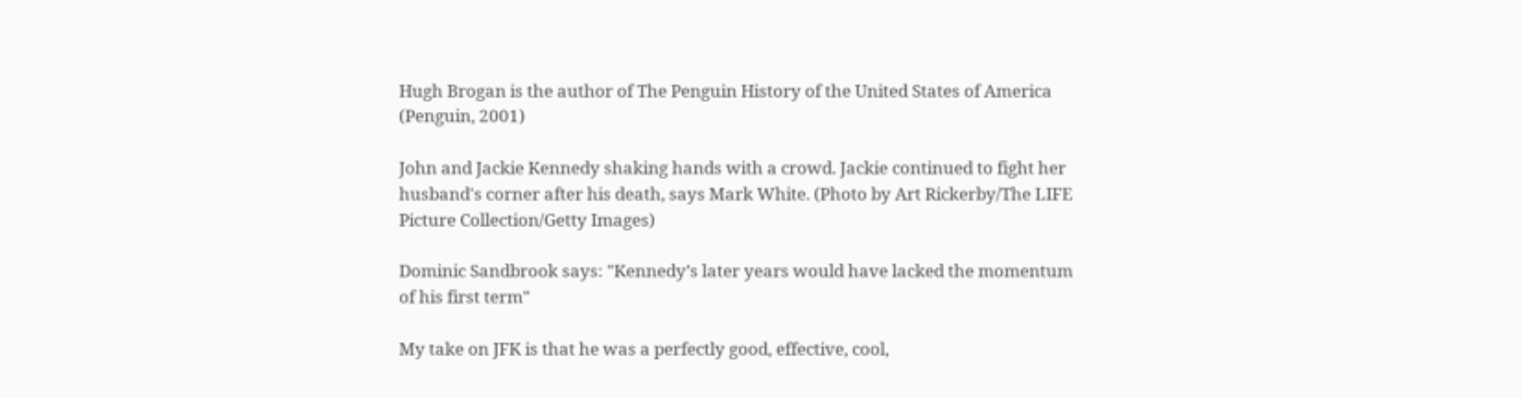Hugh Brogan is the author of The Penguin History of the United States of America (Penguin, 2001)

John and Jackie Kennedy shaking hands with a crowd. Jackie continued to fight her husband's corner after his death, says Mark White. (Photo by Art Rickerby/The LIFE Picture Collection/Getty Images)

Dominic Sandbrook says: "Kennedy’s later years would have lacked the momentum of his first term"

My take on JFK is that he was a perfectly good, effective, cool,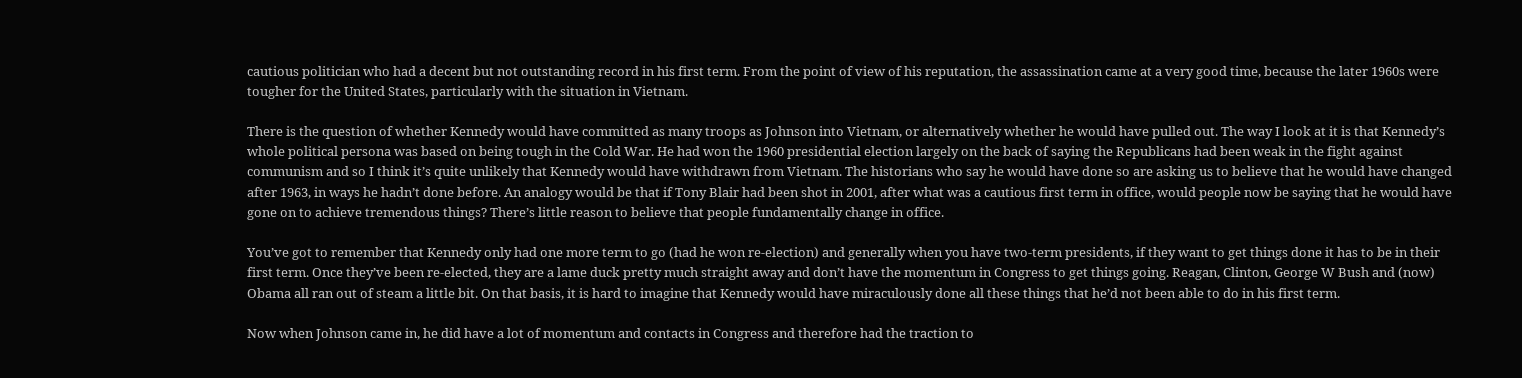cautious politician who had a decent but not outstanding record in his first term. From the point of view of his reputation, the assassination came at a very good time, because the later 1960s were tougher for the United States, particularly with the situation in Vietnam.

There is the question of whether Kennedy would have committed as many troops as Johnson into Vietnam, or alternatively whether he would have pulled out. The way I look at it is that Kennedy’s whole political persona was based on being tough in the Cold War. He had won the 1960 presidential election largely on the back of saying the Republicans had been weak in the fight against communism and so I think it’s quite unlikely that Kennedy would have withdrawn from Vietnam. The historians who say he would have done so are asking us to believe that he would have changed after 1963, in ways he hadn’t done before. An analogy would be that if Tony Blair had been shot in 2001, after what was a cautious first term in office, would people now be saying that he would have gone on to achieve tremendous things? There’s little reason to believe that people fundamentally change in office.

You’ve got to remember that Kennedy only had one more term to go (had he won re-election) and generally when you have two-term presidents, if they want to get things done it has to be in their first term. Once they’ve been re-elected, they are a lame duck pretty much straight away and don’t have the momentum in Congress to get things going. Reagan, Clinton, George W Bush and (now) Obama all ran out of steam a little bit. On that basis, it is hard to imagine that Kennedy would have miraculously done all these things that he’d not been able to do in his first term.

Now when Johnson came in, he did have a lot of momentum and contacts in Congress and therefore had the traction to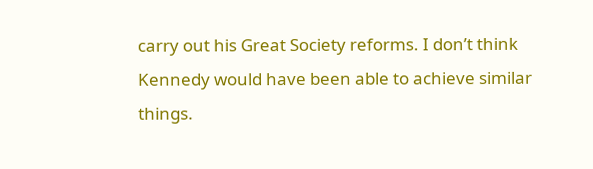carry out his Great Society reforms. I don’t think Kennedy would have been able to achieve similar things.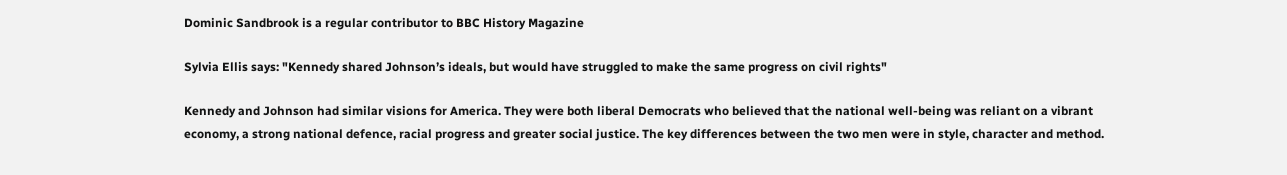Dominic Sandbrook is a regular contributor to BBC History Magazine

Sylvia Ellis says: "Kennedy shared Johnson’s ideals, but would have struggled to make the same progress on civil rights"

Kennedy and Johnson had similar visions for America. They were both liberal Democrats who believed that the national well-being was reliant on a vibrant economy, a strong national defence, racial progress and greater social justice. The key differences between the two men were in style, character and method.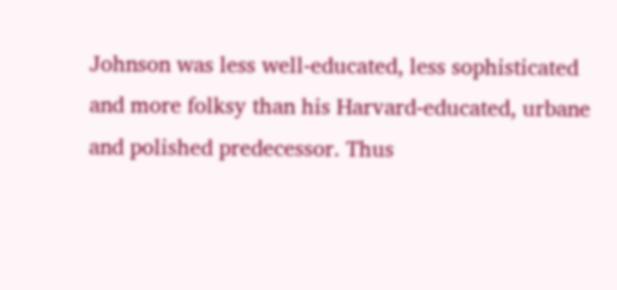Johnson was less well-educated, less sophisticated and more folksy than his Harvard-educated, urbane and polished predecessor. Thus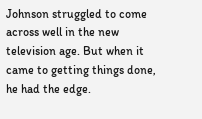Johnson struggled to come across well in the new television age. But when it came to getting things done, he had the edge.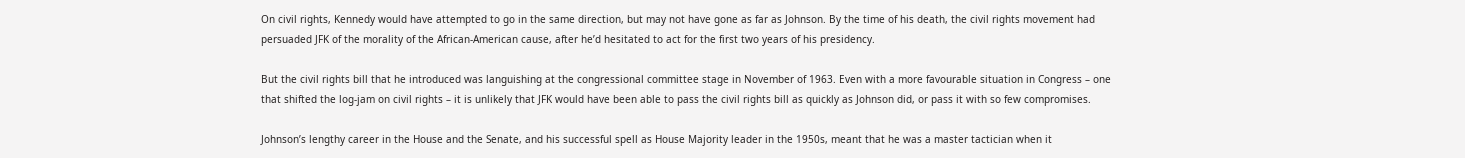On civil rights, Kennedy would have attempted to go in the same direction, but may not have gone as far as Johnson. By the time of his death, the civil rights movement had persuaded JFK of the morality of the African-American cause, after he’d hesitated to act for the first two years of his presidency.

But the civil rights bill that he introduced was languishing at the congressional committee stage in November of 1963. Even with a more favourable situation in Congress – one that shifted the log-jam on civil rights – it is unlikely that JFK would have been able to pass the civil rights bill as quickly as Johnson did, or pass it with so few compromises.

Johnson’s lengthy career in the House and the Senate, and his successful spell as House Majority leader in the 1950s, meant that he was a master tactician when it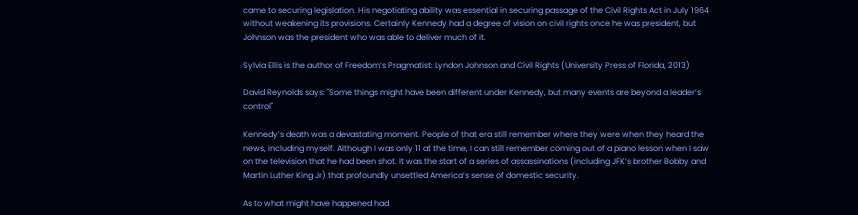came to securing legislation. His negotiating ability was essential in securing passage of the Civil Rights Act in July 1964 without weakening its provisions. Certainly Kennedy had a degree of vision on civil rights once he was president, but Johnson was the president who was able to deliver much of it.

Sylvia Ellis is the author of Freedom’s Pragmatist: Lyndon Johnson and Civil Rights (University Press of Florida, 2013)

David Reynolds says: "Some things might have been different under Kennedy, but many events are beyond a leader’s control"

Kennedy’s death was a devastating moment. People of that era still remember where they were when they heard the news, including myself. Although I was only 11 at the time, I can still remember coming out of a piano lesson when I saw on the television that he had been shot. It was the start of a series of assassinations (including JFK’s brother Bobby and Martin Luther King Jr) that profoundly unsettled America’s sense of domestic security.

As to what might have happened had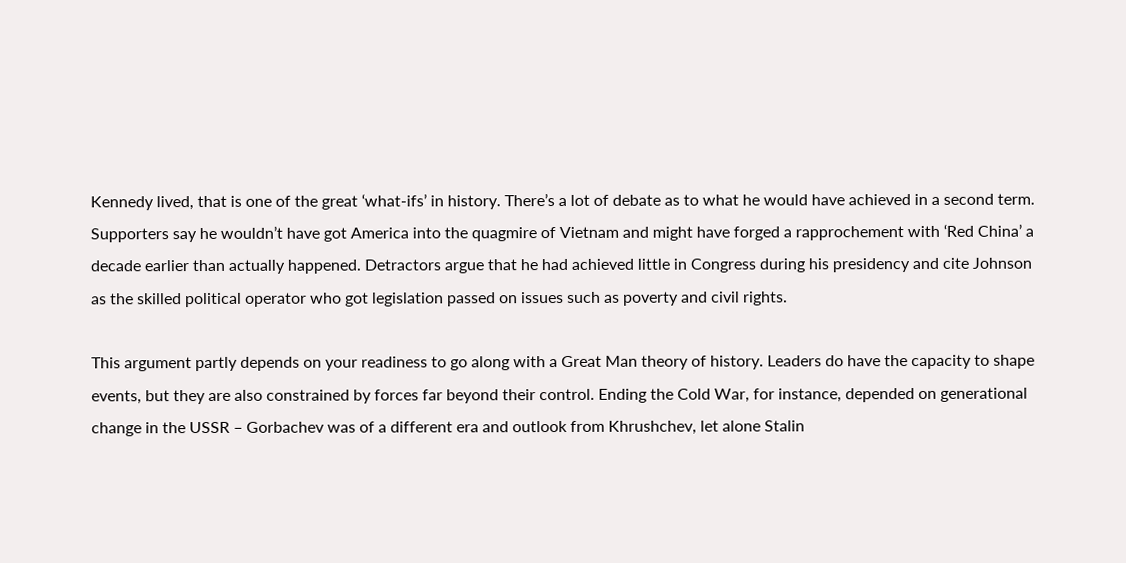Kennedy lived, that is one of the great ‘what-ifs’ in history. There’s a lot of debate as to what he would have achieved in a second term. Supporters say he wouldn’t have got America into the quagmire of Vietnam and might have forged a rapprochement with ‘Red China’ a decade earlier than actually happened. Detractors argue that he had achieved little in Congress during his presidency and cite Johnson as the skilled political operator who got legislation passed on issues such as poverty and civil rights.

This argument partly depends on your readiness to go along with a Great Man theory of history. Leaders do have the capacity to shape events, but they are also constrained by forces far beyond their control. Ending the Cold War, for instance, depended on generational change in the USSR – Gorbachev was of a different era and outlook from Khrushchev, let alone Stalin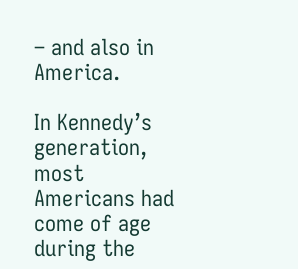– and also in America.

In Kennedy’s generation, most Americans had come of age during the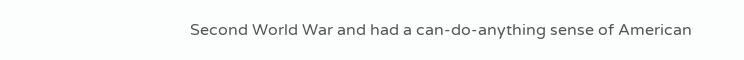Second World War and had a can-do-anything sense of American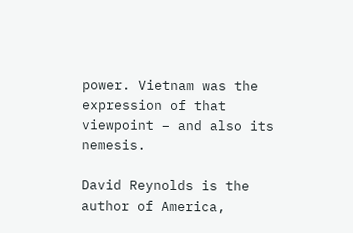power. Vietnam was the expression of that viewpoint – and also its nemesis.

David Reynolds is the author of America,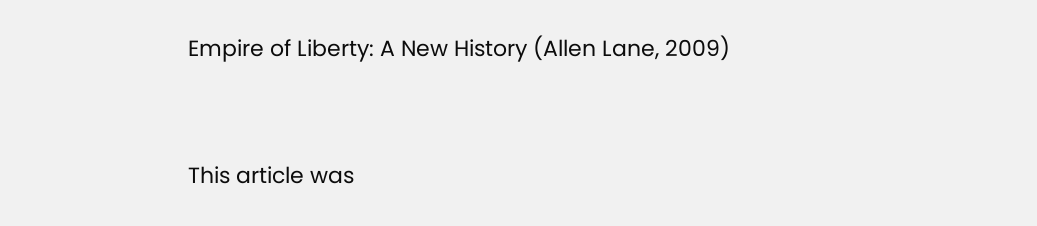Empire of Liberty: A New History (Allen Lane, 2009)


This article was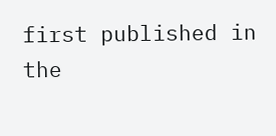first published in the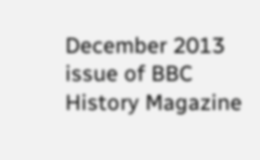December 2013 issue of BBC History Magazine